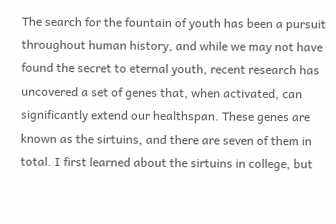The search for the fountain of youth has been a pursuit throughout human history, and while we may not have found the secret to eternal youth, recent research has uncovered a set of genes that, when activated, can significantly extend our healthspan. These genes are known as the sirtuins, and there are seven of them in total. I first learned about the sirtuins in college, but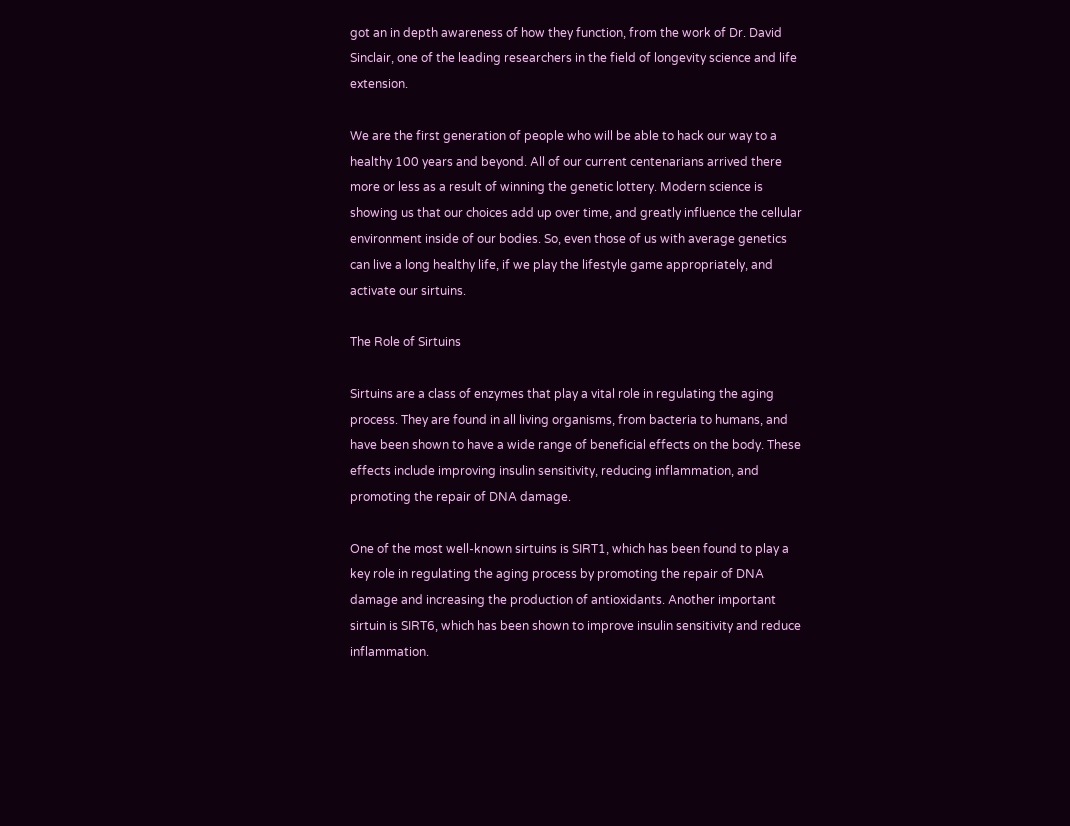got an in depth awareness of how they function, from the work of Dr. David Sinclair, one of the leading researchers in the field of longevity science and life extension.

We are the first generation of people who will be able to hack our way to a healthy 100 years and beyond. All of our current centenarians arrived there more or less as a result of winning the genetic lottery. Modern science is showing us that our choices add up over time, and greatly influence the cellular environment inside of our bodies. So, even those of us with average genetics can live a long healthy life, if we play the lifestyle game appropriately, and activate our sirtuins.

The Role of Sirtuins

Sirtuins are a class of enzymes that play a vital role in regulating the aging process. They are found in all living organisms, from bacteria to humans, and have been shown to have a wide range of beneficial effects on the body. These effects include improving insulin sensitivity, reducing inflammation, and promoting the repair of DNA damage.

One of the most well-known sirtuins is SIRT1, which has been found to play a key role in regulating the aging process by promoting the repair of DNA damage and increasing the production of antioxidants. Another important sirtuin is SIRT6, which has been shown to improve insulin sensitivity and reduce inflammation.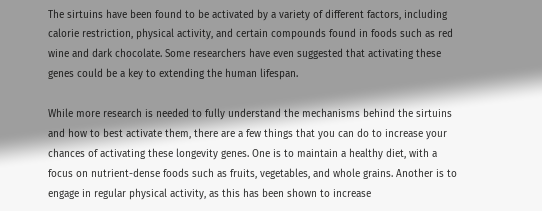The sirtuins have been found to be activated by a variety of different factors, including calorie restriction, physical activity, and certain compounds found in foods such as red wine and dark chocolate. Some researchers have even suggested that activating these genes could be a key to extending the human lifespan.

While more research is needed to fully understand the mechanisms behind the sirtuins and how to best activate them, there are a few things that you can do to increase your chances of activating these longevity genes. One is to maintain a healthy diet, with a focus on nutrient-dense foods such as fruits, vegetables, and whole grains. Another is to engage in regular physical activity, as this has been shown to increase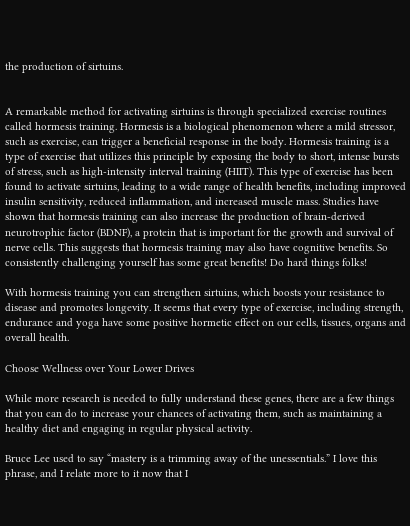the production of sirtuins.


A remarkable method for activating sirtuins is through specialized exercise routines called hormesis training. Hormesis is a biological phenomenon where a mild stressor, such as exercise, can trigger a beneficial response in the body. Hormesis training is a type of exercise that utilizes this principle by exposing the body to short, intense bursts of stress, such as high-intensity interval training (HIIT). This type of exercise has been found to activate sirtuins, leading to a wide range of health benefits, including improved insulin sensitivity, reduced inflammation, and increased muscle mass. Studies have shown that hormesis training can also increase the production of brain-derived neurotrophic factor (BDNF), a protein that is important for the growth and survival of nerve cells. This suggests that hormesis training may also have cognitive benefits. So consistently challenging yourself has some great benefits! Do hard things folks!

With hormesis training you can strengthen sirtuins, which boosts your resistance to disease and promotes longevity. It seems that every type of exercise, including strength, endurance and yoga have some positive hormetic effect on our cells, tissues, organs and overall health.

Choose Wellness over Your Lower Drives

While more research is needed to fully understand these genes, there are a few things that you can do to increase your chances of activating them, such as maintaining a healthy diet and engaging in regular physical activity.

Bruce Lee used to say “mastery is a trimming away of the unessentials.” I love this phrase, and I relate more to it now that I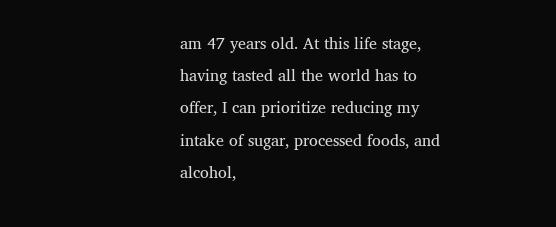am 47 years old. At this life stage, having tasted all the world has to offer, I can prioritize reducing my intake of sugar, processed foods, and alcohol,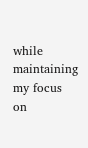while maintaining my focus on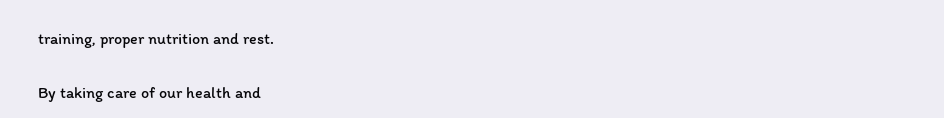training, proper nutrition and rest.

By taking care of our health and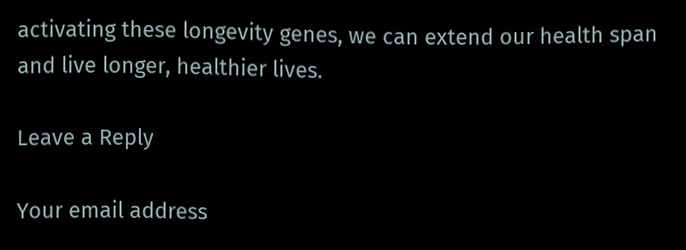activating these longevity genes, we can extend our health span and live longer, healthier lives.

Leave a Reply

Your email address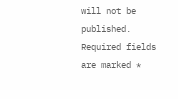will not be published. Required fields are marked *